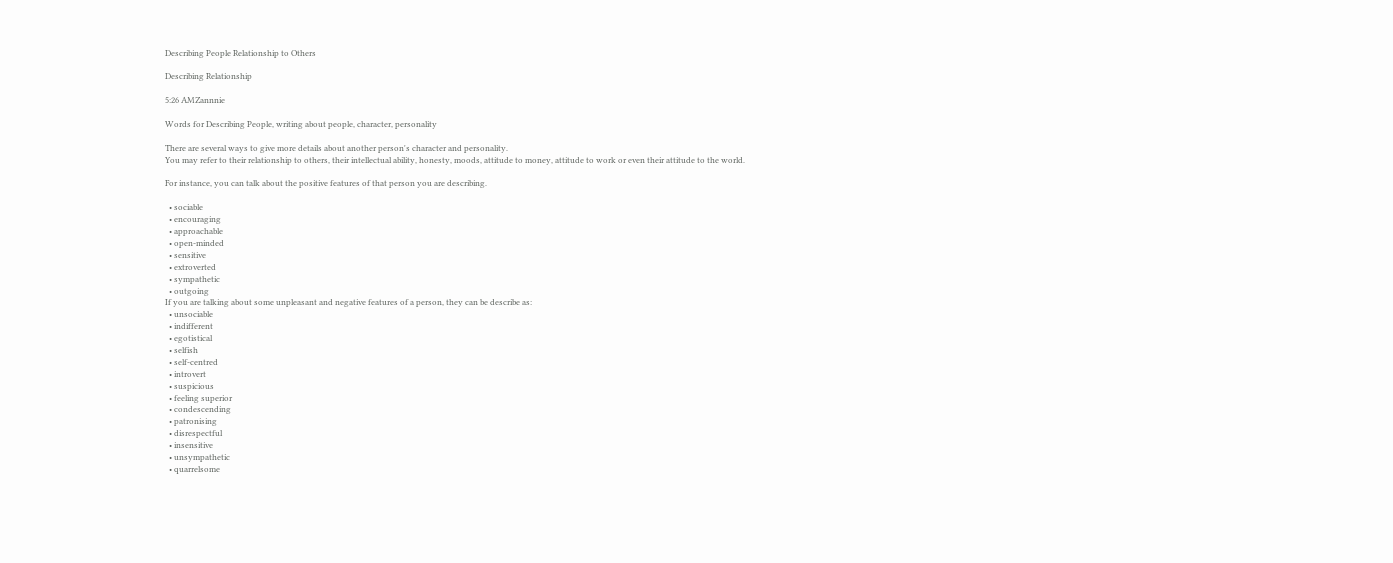Describing People Relationship to Others

Describing Relationship

5:26 AMZannnie

Words for Describing People, writing about people, character, personality

There are several ways to give more details about another person's character and personality.
You may refer to their relationship to others, their intellectual ability, honesty, moods, attitude to money, attitude to work or even their attitude to the world.

For instance, you can talk about the positive features of that person you are describing.

  • sociable
  • encouraging
  • approachable
  • open-minded
  • sensitive
  • extroverted
  • sympathetic
  • outgoing
If you are talking about some unpleasant and negative features of a person, they can be describe as:
  • unsociable
  • indifferent
  • egotistical
  • selfish
  • self-centred
  • introvert
  • suspicious
  • feeling superior
  • condescending
  • patronising
  • disrespectful
  • insensitive
  • unsympathetic
  • quarrelsome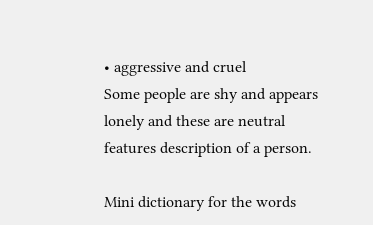• aggressive and cruel
Some people are shy and appears lonely and these are neutral features description of a person.

Mini dictionary for the words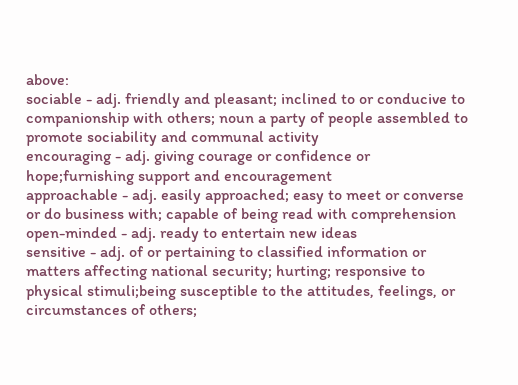above:
sociable - adj. friendly and pleasant; inclined to or conducive to companionship with others; noun a party of people assembled to promote sociability and communal activity
encouraging - adj. giving courage or confidence or hope;furnishing support and encouragement
approachable - adj. easily approached; easy to meet or converse or do business with; capable of being read with comprehension
open-minded - adj. ready to entertain new ideas
sensitive - adj. of or pertaining to classified information or matters affecting national security; hurting; responsive to physical stimuli;being susceptible to the attitudes, feelings, or circumstances of others;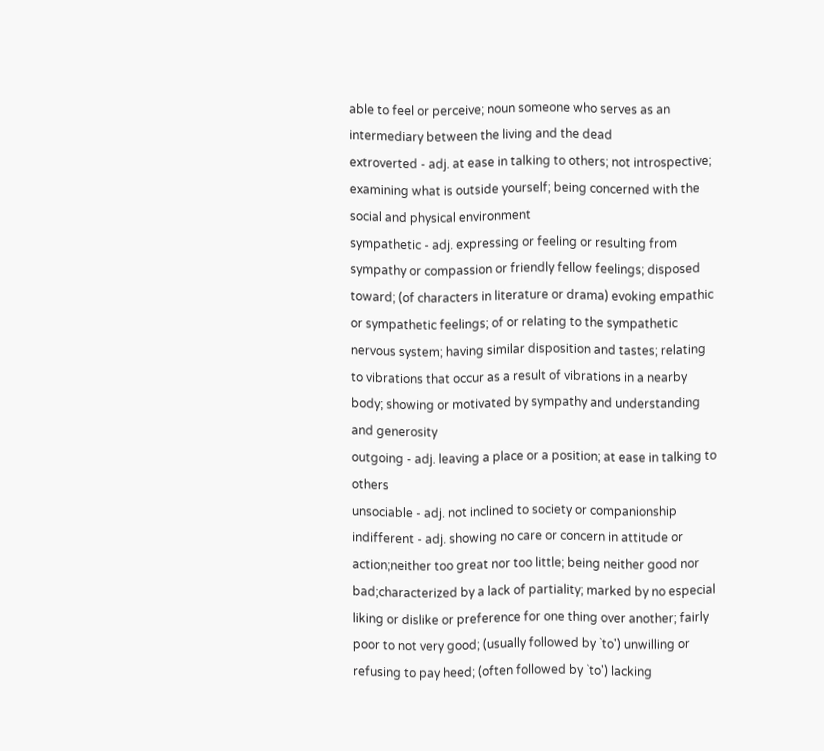able to feel or perceive; noun someone who serves as an intermediary between the living and the dead
extroverted - adj. at ease in talking to others; not introspective; examining what is outside yourself; being concerned with the social and physical environment
sympathetic - adj. expressing or feeling or resulting from sympathy or compassion or friendly fellow feelings; disposed toward; (of characters in literature or drama) evoking empathic or sympathetic feelings; of or relating to the sympathetic nervous system; having similar disposition and tastes; relating to vibrations that occur as a result of vibrations in a nearby body; showing or motivated by sympathy and understanding and generosity
outgoing - adj. leaving a place or a position; at ease in talking to others
unsociable - adj. not inclined to society or companionship
indifferent - adj. showing no care or concern in attitude or action;neither too great nor too little; being neither good nor bad;characterized by a lack of partiality; marked by no especial liking or dislike or preference for one thing over another; fairly poor to not very good; (usually followed by `to') unwilling or refusing to pay heed; (often followed by `to') lacking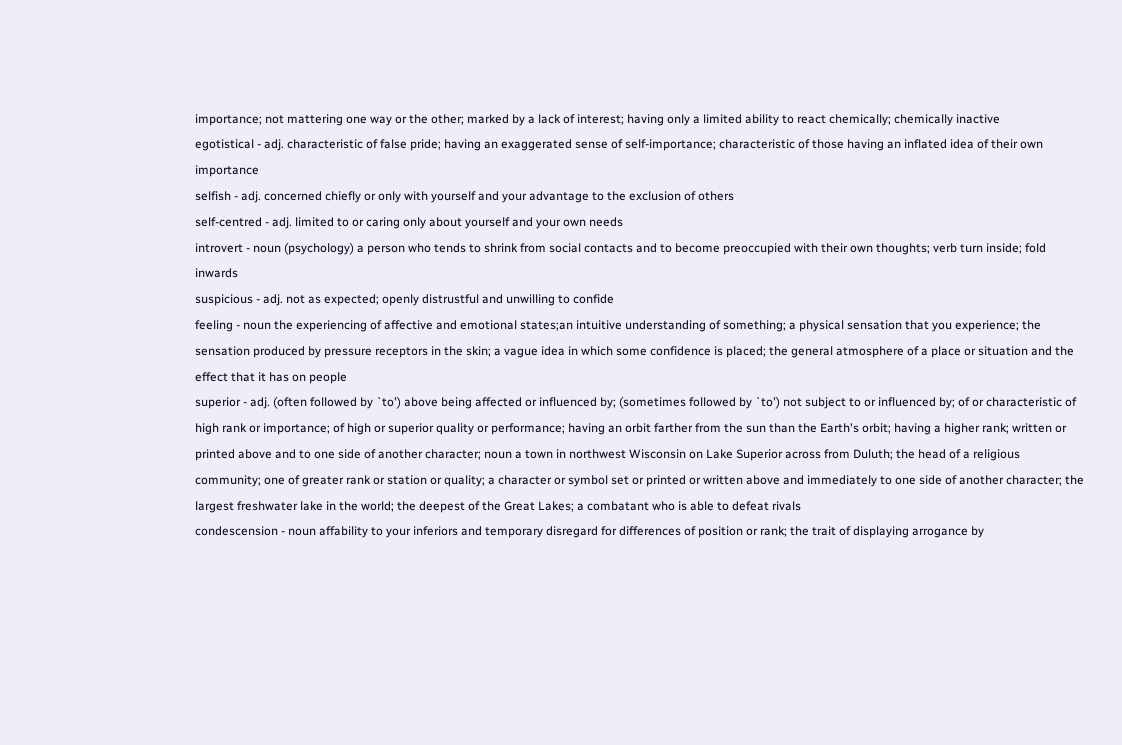importance; not mattering one way or the other; marked by a lack of interest; having only a limited ability to react chemically; chemically inactive
egotistical - adj. characteristic of false pride; having an exaggerated sense of self-importance; characteristic of those having an inflated idea of their own importance
selfish - adj. concerned chiefly or only with yourself and your advantage to the exclusion of others
self-centred - adj. limited to or caring only about yourself and your own needs
introvert - noun (psychology) a person who tends to shrink from social contacts and to become preoccupied with their own thoughts; verb turn inside; fold inwards
suspicious - adj. not as expected; openly distrustful and unwilling to confide
feeling - noun the experiencing of affective and emotional states;an intuitive understanding of something; a physical sensation that you experience; the sensation produced by pressure receptors in the skin; a vague idea in which some confidence is placed; the general atmosphere of a place or situation and the effect that it has on people
superior - adj. (often followed by `to') above being affected or influenced by; (sometimes followed by `to') not subject to or influenced by; of or characteristic of high rank or importance; of high or superior quality or performance; having an orbit farther from the sun than the Earth's orbit; having a higher rank; written or printed above and to one side of another character; noun a town in northwest Wisconsin on Lake Superior across from Duluth; the head of a religious community; one of greater rank or station or quality; a character or symbol set or printed or written above and immediately to one side of another character; the largest freshwater lake in the world; the deepest of the Great Lakes; a combatant who is able to defeat rivals
condescension - noun affability to your inferiors and temporary disregard for differences of position or rank; the trait of displaying arrogance by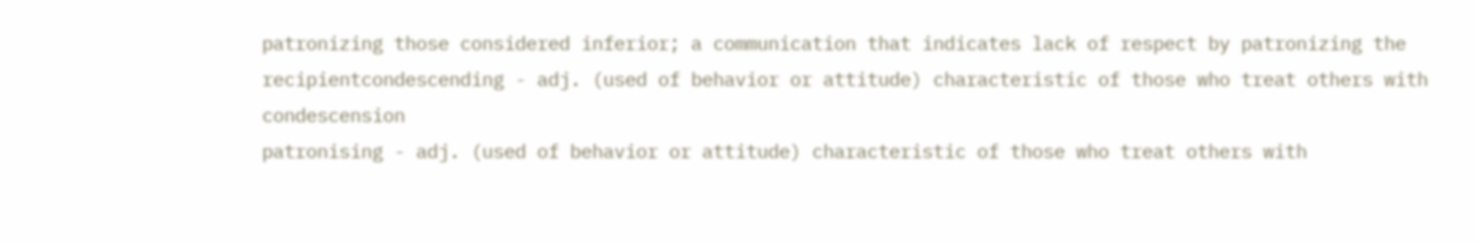patronizing those considered inferior; a communication that indicates lack of respect by patronizing the recipientcondescending - adj. (used of behavior or attitude) characteristic of those who treat others with condescension
patronising - adj. (used of behavior or attitude) characteristic of those who treat others with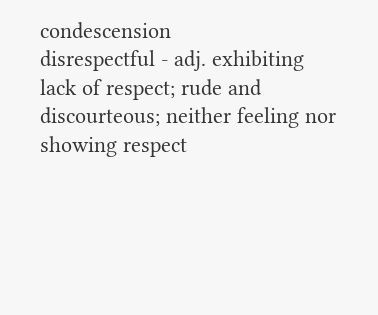condescension
disrespectful - adj. exhibiting lack of respect; rude and discourteous; neither feeling nor showing respect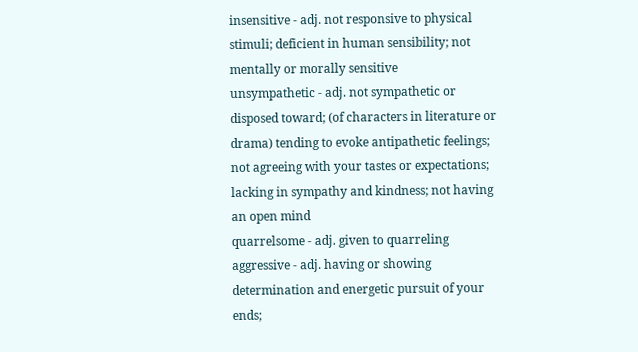insensitive - adj. not responsive to physical stimuli; deficient in human sensibility; not mentally or morally sensitive
unsympathetic - adj. not sympathetic or disposed toward; (of characters in literature or drama) tending to evoke antipathetic feelings; not agreeing with your tastes or expectations; lacking in sympathy and kindness; not having an open mind
quarrelsome - adj. given to quarreling
aggressive - adj. having or showing determination and energetic pursuit of your ends;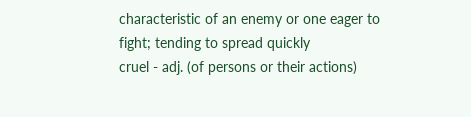characteristic of an enemy or one eager to fight; tending to spread quickly
cruel - adj. (of persons or their actions)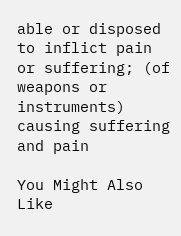able or disposed to inflict pain or suffering; (of weapons or instruments) causing suffering and pain

You Might Also Like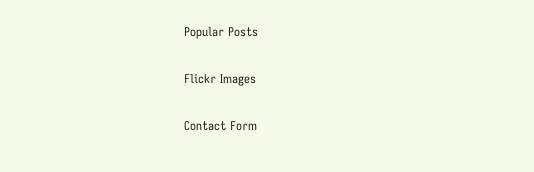Popular Posts

Flickr Images

Contact Form